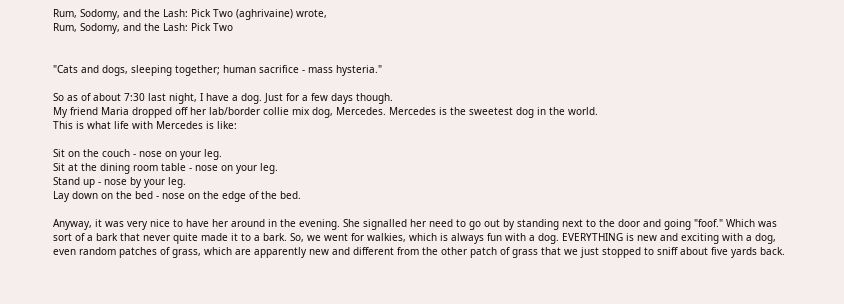Rum, Sodomy, and the Lash: Pick Two (aghrivaine) wrote,
Rum, Sodomy, and the Lash: Pick Two


"Cats and dogs, sleeping together; human sacrifice - mass hysteria."

So as of about 7:30 last night, I have a dog. Just for a few days though.
My friend Maria dropped off her lab/border collie mix dog, Mercedes. Mercedes is the sweetest dog in the world.
This is what life with Mercedes is like:

Sit on the couch - nose on your leg.
Sit at the dining room table - nose on your leg.
Stand up - nose by your leg.
Lay down on the bed - nose on the edge of the bed.

Anyway, it was very nice to have her around in the evening. She signalled her need to go out by standing next to the door and going "foof." Which was sort of a bark that never quite made it to a bark. So, we went for walkies, which is always fun with a dog. EVERYTHING is new and exciting with a dog, even random patches of grass, which are apparently new and different from the other patch of grass that we just stopped to sniff about five yards back.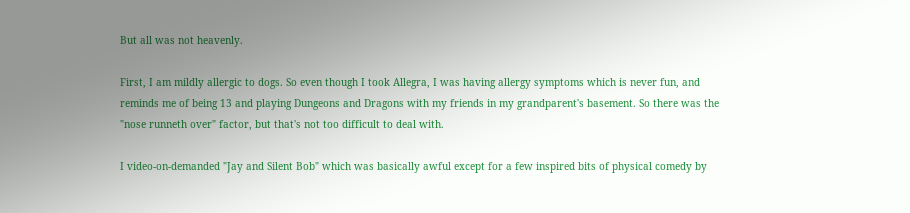But all was not heavenly.

First, I am mildly allergic to dogs. So even though I took Allegra, I was having allergy symptoms which is never fun, and reminds me of being 13 and playing Dungeons and Dragons with my friends in my grandparent's basement. So there was the "nose runneth over" factor, but that's not too difficult to deal with.

I video-on-demanded "Jay and Silent Bob" which was basically awful except for a few inspired bits of physical comedy by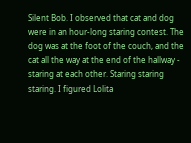Silent Bob. I observed that cat and dog were in an hour-long staring contest. The dog was at the foot of the couch, and the cat all the way at the end of the hallway - staring at each other. Staring staring staring. I figured Lolita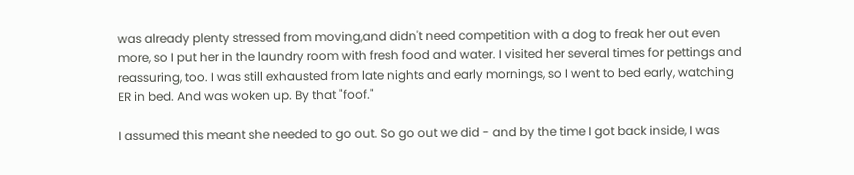was already plenty stressed from moving,and didn't need competition with a dog to freak her out even more, so I put her in the laundry room with fresh food and water. I visited her several times for pettings and reassuring, too. I was still exhausted from late nights and early mornings, so I went to bed early, watching ER in bed. And was woken up. By that "foof."

I assumed this meant she needed to go out. So go out we did - and by the time I got back inside, I was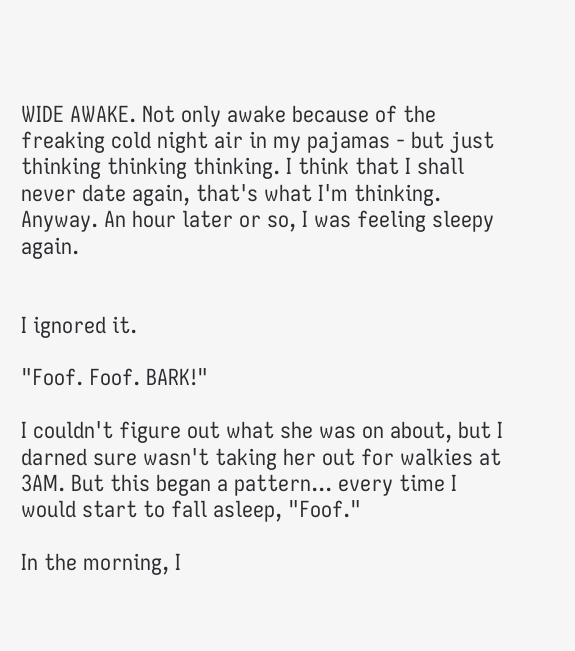WIDE AWAKE. Not only awake because of the freaking cold night air in my pajamas - but just thinking thinking thinking. I think that I shall never date again, that's what I'm thinking. Anyway. An hour later or so, I was feeling sleepy again.


I ignored it.

"Foof. Foof. BARK!"

I couldn't figure out what she was on about, but I darned sure wasn't taking her out for walkies at 3AM. But this began a pattern... every time I would start to fall asleep, "Foof."

In the morning, I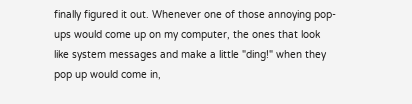finally figured it out. Whenever one of those annoying pop-ups would come up on my computer, the ones that look like system messages and make a little "ding!" when they pop up would come in,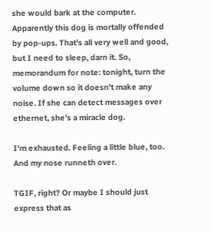she would bark at the computer. Apparently this dog is mortally offended by pop-ups. That's all very well and good, but I need to sleep, darn it. So, memorandum for note: tonight, turn the volume down so it doesn't make any noise. If she can detect messages over ethernet, she's a miracle dog.

I'm exhausted. Feeling a little blue, too. And my nose runneth over.

TGIF, right? Or maybe I should just express that as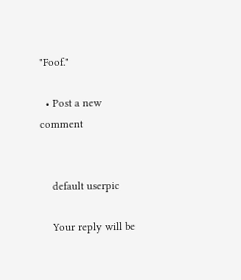"Foof."

  • Post a new comment


    default userpic

    Your reply will be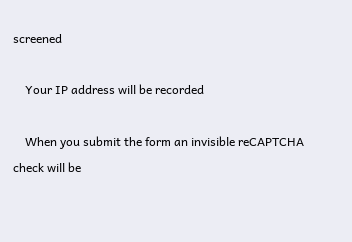screened

    Your IP address will be recorded

    When you submit the form an invisible reCAPTCHA check will be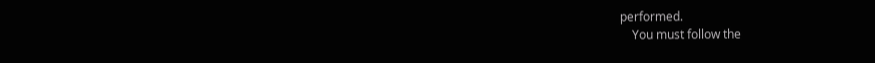performed.
    You must follow the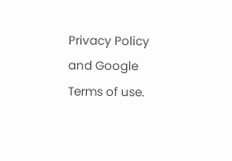Privacy Policy and Google Terms of use.